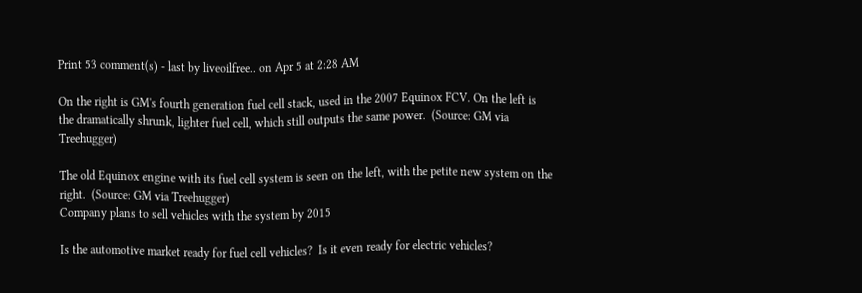Print 53 comment(s) - last by liveoilfree.. on Apr 5 at 2:28 AM

On the right is GM's fourth generation fuel cell stack, used in the 2007 Equinox FCV. On the left is the dramatically shrunk, lighter fuel cell, which still outputs the same power.  (Source: GM via Treehugger)

The old Equinox engine with its fuel cell system is seen on the left, with the petite new system on the right.  (Source: GM via Treehugger)
Company plans to sell vehicles with the system by 2015

Is the automotive market ready for fuel cell vehicles?  Is it even ready for electric vehicles?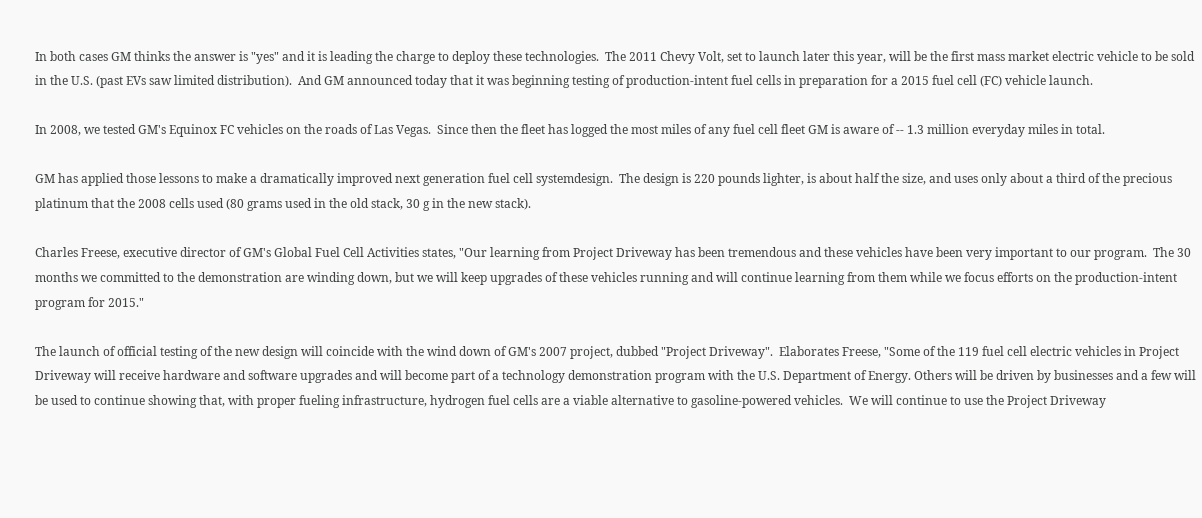In both cases GM thinks the answer is "yes" and it is leading the charge to deploy these technologies.  The 2011 Chevy Volt, set to launch later this year, will be the first mass market electric vehicle to be sold in the U.S. (past EVs saw limited distribution).  And GM announced today that it was beginning testing of production-intent fuel cells in preparation for a 2015 fuel cell (FC) vehicle launch.

In 2008, we tested GM's Equinox FC vehicles on the roads of Las Vegas.  Since then the fleet has logged the most miles of any fuel cell fleet GM is aware of -- 1.3 million everyday miles in total.

GM has applied those lessons to make a dramatically improved next generation fuel cell systemdesign.  The design is 220 pounds lighter, is about half the size, and uses only about a third of the precious platinum that the 2008 cells used (80 grams used in the old stack, 30 g in the new stack).

Charles Freese, executive director of GM's Global Fuel Cell Activities states, "Our learning from Project Driveway has been tremendous and these vehicles have been very important to our program.  The 30 months we committed to the demonstration are winding down, but we will keep upgrades of these vehicles running and will continue learning from them while we focus efforts on the production-intent program for 2015."

The launch of official testing of the new design will coincide with the wind down of GM's 2007 project, dubbed "Project Driveway".  Elaborates Freese, "Some of the 119 fuel cell electric vehicles in Project Driveway will receive hardware and software upgrades and will become part of a technology demonstration program with the U.S. Department of Energy. Others will be driven by businesses and a few will be used to continue showing that, with proper fueling infrastructure, hydrogen fuel cells are a viable alternative to gasoline-powered vehicles.  We will continue to use the Project Driveway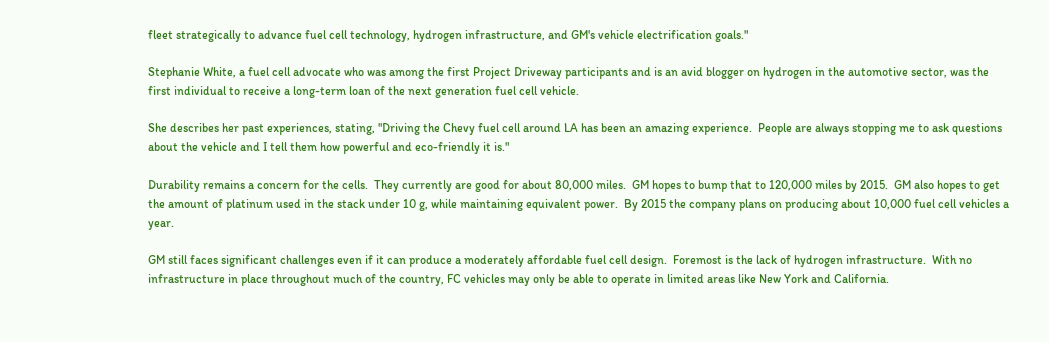fleet strategically to advance fuel cell technology, hydrogen infrastructure, and GM's vehicle electrification goals."

Stephanie White, a fuel cell advocate who was among the first Project Driveway participants and is an avid blogger on hydrogen in the automotive sector, was the first individual to receive a long-term loan of the next generation fuel cell vehicle.

She describes her past experiences, stating, "Driving the Chevy fuel cell around LA has been an amazing experience.  People are always stopping me to ask questions about the vehicle and I tell them how powerful and eco-friendly it is."

Durability remains a concern for the cells.  They currently are good for about 80,000 miles.  GM hopes to bump that to 120,000 miles by 2015.  GM also hopes to get the amount of platinum used in the stack under 10 g, while maintaining equivalent power.  By 2015 the company plans on producing about 10,000 fuel cell vehicles a year.

GM still faces significant challenges even if it can produce a moderately affordable fuel cell design.  Foremost is the lack of hydrogen infrastructure.  With no infrastructure in place throughout much of the country, FC vehicles may only be able to operate in limited areas like New York and California.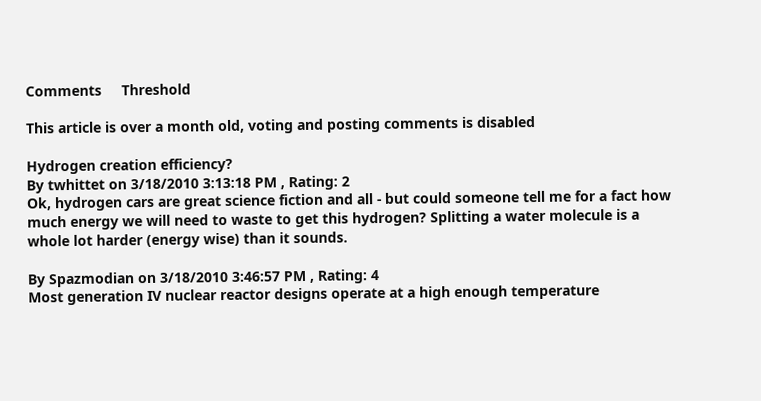Comments     Threshold

This article is over a month old, voting and posting comments is disabled

Hydrogen creation efficiency?
By twhittet on 3/18/2010 3:13:18 PM , Rating: 2
Ok, hydrogen cars are great science fiction and all - but could someone tell me for a fact how much energy we will need to waste to get this hydrogen? Splitting a water molecule is a whole lot harder (energy wise) than it sounds.

By Spazmodian on 3/18/2010 3:46:57 PM , Rating: 4
Most generation IV nuclear reactor designs operate at a high enough temperature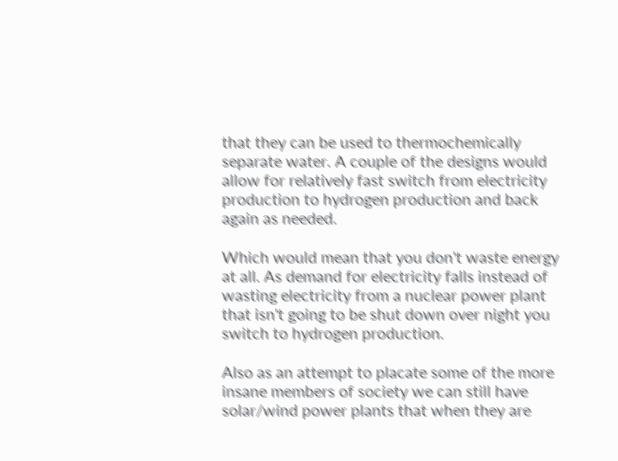that they can be used to thermochemically separate water. A couple of the designs would allow for relatively fast switch from electricity production to hydrogen production and back again as needed.

Which would mean that you don't waste energy at all. As demand for electricity falls instead of wasting electricity from a nuclear power plant that isn't going to be shut down over night you switch to hydrogen production.

Also as an attempt to placate some of the more insane members of society we can still have solar/wind power plants that when they are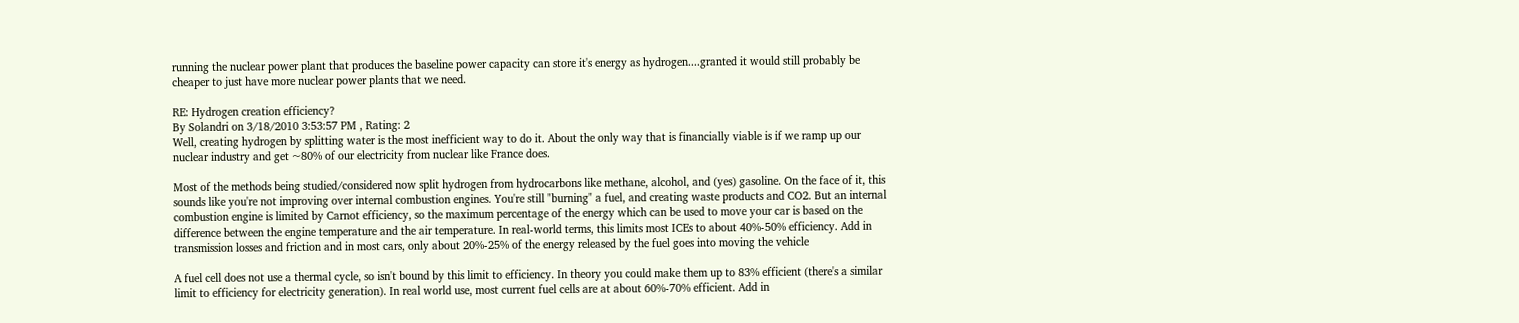running the nuclear power plant that produces the baseline power capacity can store it's energy as hydrogen....granted it would still probably be cheaper to just have more nuclear power plants that we need.

RE: Hydrogen creation efficiency?
By Solandri on 3/18/2010 3:53:57 PM , Rating: 2
Well, creating hydrogen by splitting water is the most inefficient way to do it. About the only way that is financially viable is if we ramp up our nuclear industry and get ~80% of our electricity from nuclear like France does.

Most of the methods being studied/considered now split hydrogen from hydrocarbons like methane, alcohol, and (yes) gasoline. On the face of it, this sounds like you're not improving over internal combustion engines. You're still "burning" a fuel, and creating waste products and CO2. But an internal combustion engine is limited by Carnot efficiency, so the maximum percentage of the energy which can be used to move your car is based on the difference between the engine temperature and the air temperature. In real-world terms, this limits most ICEs to about 40%-50% efficiency. Add in transmission losses and friction and in most cars, only about 20%-25% of the energy released by the fuel goes into moving the vehicle

A fuel cell does not use a thermal cycle, so isn't bound by this limit to efficiency. In theory you could make them up to 83% efficient (there's a similar limit to efficiency for electricity generation). In real world use, most current fuel cells are at about 60%-70% efficient. Add in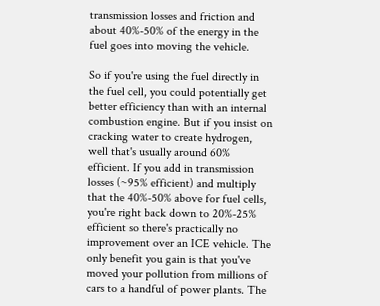transmission losses and friction and about 40%-50% of the energy in the fuel goes into moving the vehicle.

So if you're using the fuel directly in the fuel cell, you could potentially get better efficiency than with an internal combustion engine. But if you insist on cracking water to create hydrogen, well that's usually around 60% efficient. If you add in transmission losses (~95% efficient) and multiply that the 40%-50% above for fuel cells, you're right back down to 20%-25% efficient so there's practically no improvement over an ICE vehicle. The only benefit you gain is that you've moved your pollution from millions of cars to a handful of power plants. The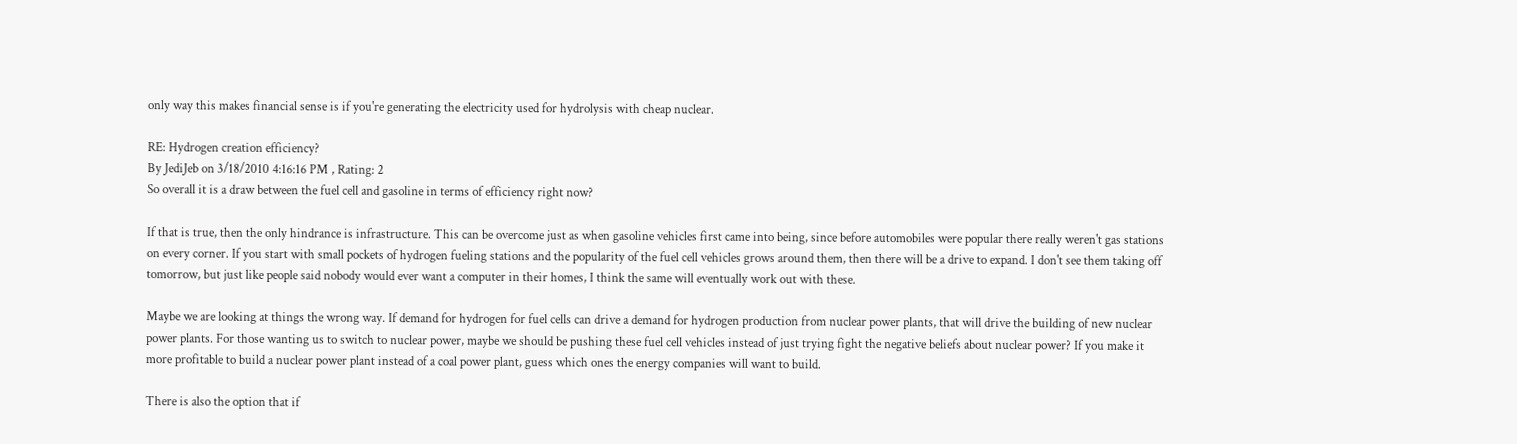only way this makes financial sense is if you're generating the electricity used for hydrolysis with cheap nuclear.

RE: Hydrogen creation efficiency?
By JediJeb on 3/18/2010 4:16:16 PM , Rating: 2
So overall it is a draw between the fuel cell and gasoline in terms of efficiency right now?

If that is true, then the only hindrance is infrastructure. This can be overcome just as when gasoline vehicles first came into being, since before automobiles were popular there really weren't gas stations on every corner. If you start with small pockets of hydrogen fueling stations and the popularity of the fuel cell vehicles grows around them, then there will be a drive to expand. I don't see them taking off tomorrow, but just like people said nobody would ever want a computer in their homes, I think the same will eventually work out with these.

Maybe we are looking at things the wrong way. If demand for hydrogen for fuel cells can drive a demand for hydrogen production from nuclear power plants, that will drive the building of new nuclear power plants. For those wanting us to switch to nuclear power, maybe we should be pushing these fuel cell vehicles instead of just trying fight the negative beliefs about nuclear power? If you make it more profitable to build a nuclear power plant instead of a coal power plant, guess which ones the energy companies will want to build.

There is also the option that if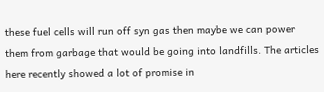these fuel cells will run off syn gas then maybe we can power them from garbage that would be going into landfills. The articles here recently showed a lot of promise in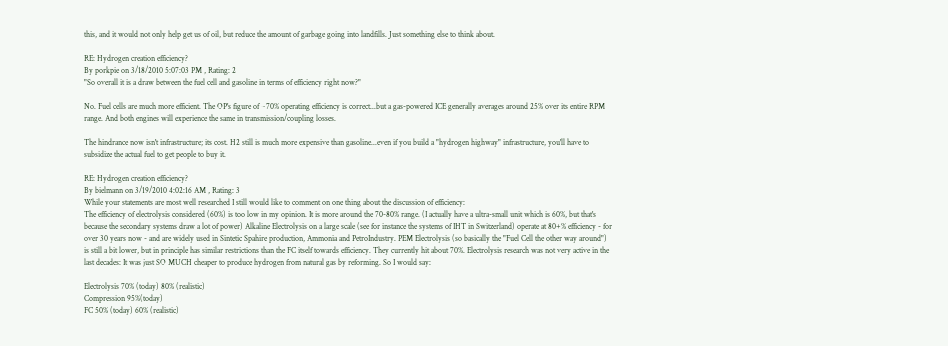this, and it would not only help get us of oil, but reduce the amount of garbage going into landfills. Just something else to think about.

RE: Hydrogen creation efficiency?
By porkpie on 3/18/2010 5:07:03 PM , Rating: 2
"So overall it is a draw between the fuel cell and gasoline in terms of efficiency right now?"

No. Fuel cells are much more efficient. The OP's figure of ~70% operating efficiency is correct...but a gas-powered ICE generally averages around 25% over its entire RPM range. And both engines will experience the same in transmission/coupling losses.

The hindrance now isn't infrastructure; its cost. H2 still is much more expensive than gasoline...even if you build a "hydrogen highway" infrastructure, you'll have to subsidize the actual fuel to get people to buy it.

RE: Hydrogen creation efficiency?
By bielmann on 3/19/2010 4:02:16 AM , Rating: 3
While your statements are most well researched I still would like to comment on one thing about the discussion of efficiency:
The efficiency of electrolysis considered (60%) is too low in my opinion. It is more around the 70-80% range. (I actually have a ultra-small unit which is 60%, but that's because the secondary systems draw a lot of power) Alkaline Electrolysis on a large scale (see for instance the systems of IHT in Switzerland) operate at 80+% efficiency - for over 30 years now - and are widely used in Sintetic Spahire production, Ammonia and PetroIndustry. PEM Electrolysis (so basically the "Fuel Cell the other way around") is still a bit lower, but in principle has similar restrictions than the FC itself towards efficiency. They currently hit about 70%. Electrolysis research was not very active in the last decades: It was just SO MUCH cheaper to produce hydrogen from natural gas by reforming. So I would say:

Electrolysis 70% (today) 80% (realistic)
Compression 95%(today)
FC 50% (today) 60% (realistic)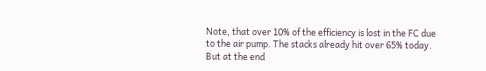Note, that over 10% of the efficiency is lost in the FC due to the air pump. The stacks already hit over 65% today. But at the end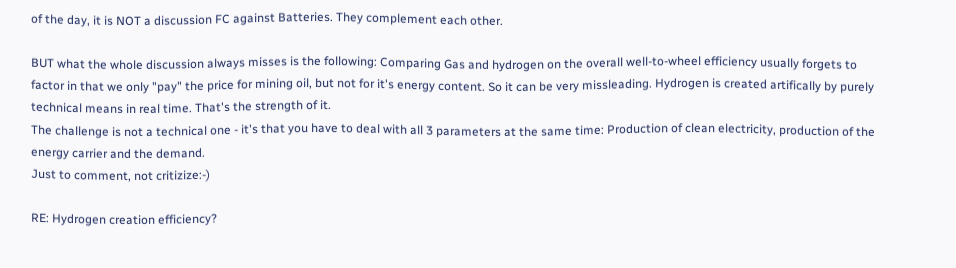of the day, it is NOT a discussion FC against Batteries. They complement each other.

BUT what the whole discussion always misses is the following: Comparing Gas and hydrogen on the overall well-to-wheel efficiency usually forgets to factor in that we only "pay" the price for mining oil, but not for it's energy content. So it can be very missleading. Hydrogen is created artifically by purely technical means in real time. That's the strength of it.
The challenge is not a technical one - it's that you have to deal with all 3 parameters at the same time: Production of clean electricity, production of the energy carrier and the demand.
Just to comment, not critizize:-)

RE: Hydrogen creation efficiency?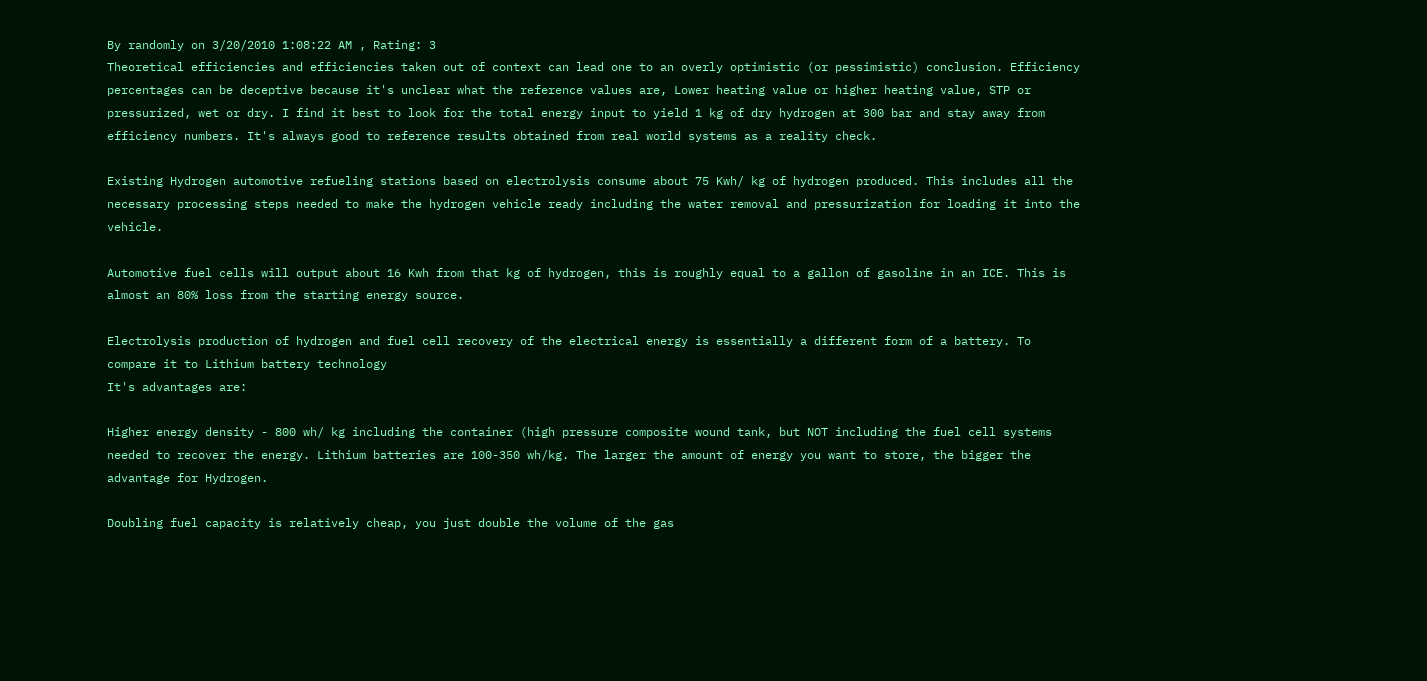By randomly on 3/20/2010 1:08:22 AM , Rating: 3
Theoretical efficiencies and efficiencies taken out of context can lead one to an overly optimistic (or pessimistic) conclusion. Efficiency percentages can be deceptive because it's unclear what the reference values are, Lower heating value or higher heating value, STP or pressurized, wet or dry. I find it best to look for the total energy input to yield 1 kg of dry hydrogen at 300 bar and stay away from efficiency numbers. It's always good to reference results obtained from real world systems as a reality check.

Existing Hydrogen automotive refueling stations based on electrolysis consume about 75 Kwh/ kg of hydrogen produced. This includes all the necessary processing steps needed to make the hydrogen vehicle ready including the water removal and pressurization for loading it into the vehicle.

Automotive fuel cells will output about 16 Kwh from that kg of hydrogen, this is roughly equal to a gallon of gasoline in an ICE. This is almost an 80% loss from the starting energy source.

Electrolysis production of hydrogen and fuel cell recovery of the electrical energy is essentially a different form of a battery. To compare it to Lithium battery technology
It's advantages are:

Higher energy density - 800 wh/ kg including the container (high pressure composite wound tank, but NOT including the fuel cell systems needed to recover the energy. Lithium batteries are 100-350 wh/kg. The larger the amount of energy you want to store, the bigger the advantage for Hydrogen.

Doubling fuel capacity is relatively cheap, you just double the volume of the gas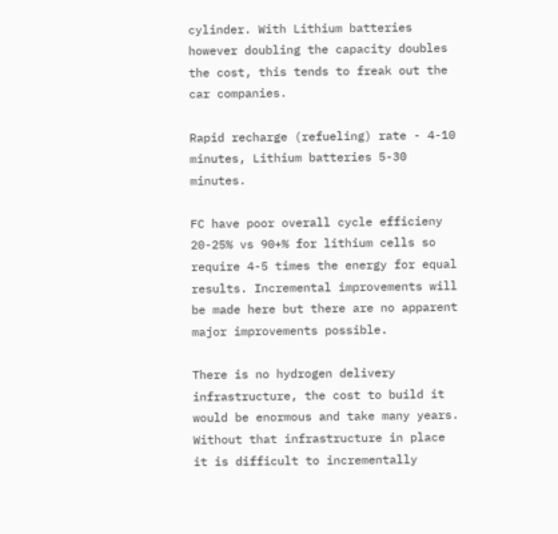cylinder. With Lithium batteries however doubling the capacity doubles the cost, this tends to freak out the car companies.

Rapid recharge (refueling) rate - 4-10 minutes, Lithium batteries 5-30 minutes.

FC have poor overall cycle efficieny 20-25% vs 90+% for lithium cells so require 4-5 times the energy for equal results. Incremental improvements will be made here but there are no apparent major improvements possible.

There is no hydrogen delivery infrastructure, the cost to build it would be enormous and take many years. Without that infrastructure in place it is difficult to incrementally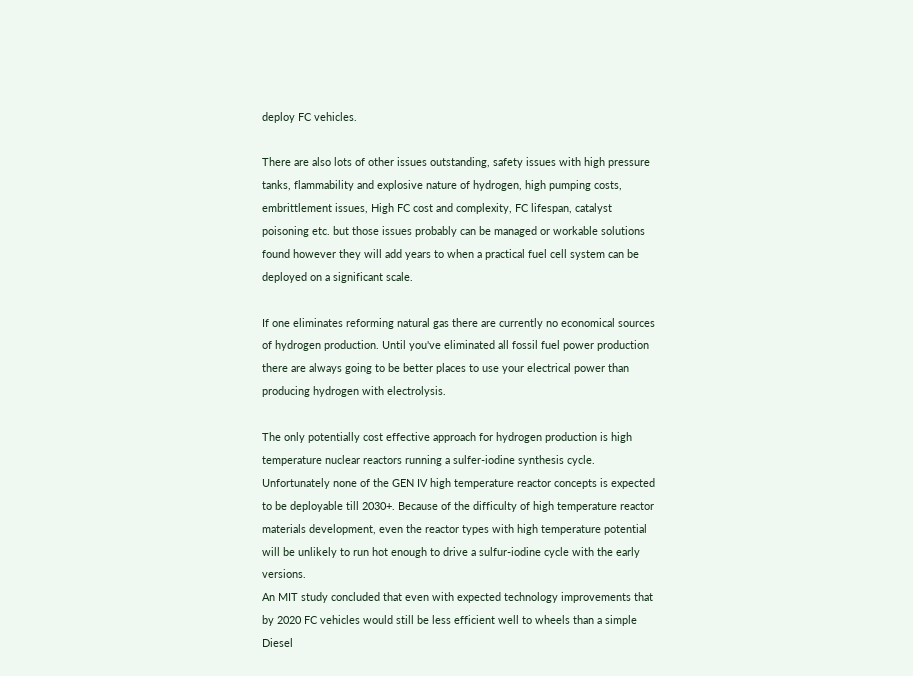deploy FC vehicles.

There are also lots of other issues outstanding, safety issues with high pressure tanks, flammability and explosive nature of hydrogen, high pumping costs, embrittlement issues, High FC cost and complexity, FC lifespan, catalyst poisoning etc. but those issues probably can be managed or workable solutions found however they will add years to when a practical fuel cell system can be deployed on a significant scale.

If one eliminates reforming natural gas there are currently no economical sources of hydrogen production. Until you've eliminated all fossil fuel power production there are always going to be better places to use your electrical power than producing hydrogen with electrolysis.

The only potentially cost effective approach for hydrogen production is high temperature nuclear reactors running a sulfer-iodine synthesis cycle. Unfortunately none of the GEN IV high temperature reactor concepts is expected to be deployable till 2030+. Because of the difficulty of high temperature reactor materials development, even the reactor types with high temperature potential will be unlikely to run hot enough to drive a sulfur-iodine cycle with the early versions.
An MIT study concluded that even with expected technology improvements that by 2020 FC vehicles would still be less efficient well to wheels than a simple Diesel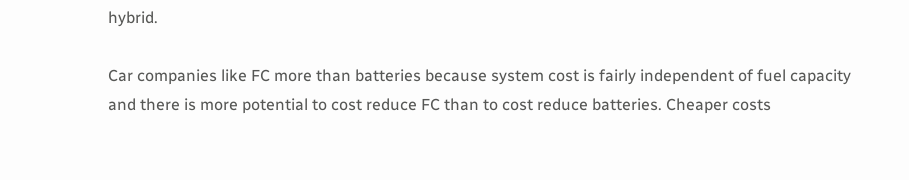hybrid.

Car companies like FC more than batteries because system cost is fairly independent of fuel capacity and there is more potential to cost reduce FC than to cost reduce batteries. Cheaper costs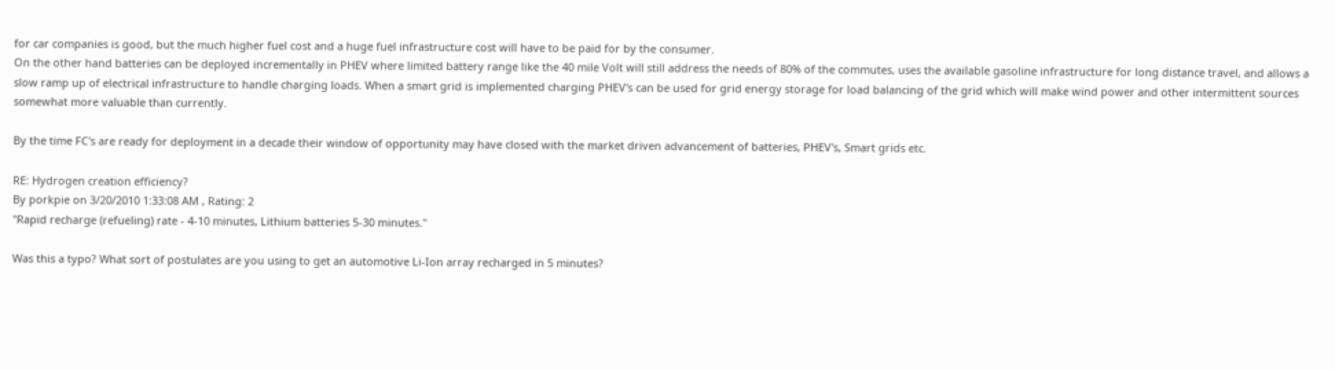for car companies is good, but the much higher fuel cost and a huge fuel infrastructure cost will have to be paid for by the consumer.
On the other hand batteries can be deployed incrementally in PHEV where limited battery range like the 40 mile Volt will still address the needs of 80% of the commutes, uses the available gasoline infrastructure for long distance travel, and allows a slow ramp up of electrical infrastructure to handle charging loads. When a smart grid is implemented charging PHEV's can be used for grid energy storage for load balancing of the grid which will make wind power and other intermittent sources somewhat more valuable than currently.

By the time FC's are ready for deployment in a decade their window of opportunity may have closed with the market driven advancement of batteries, PHEV's, Smart grids etc.

RE: Hydrogen creation efficiency?
By porkpie on 3/20/2010 1:33:08 AM , Rating: 2
"Rapid recharge (refueling) rate - 4-10 minutes, Lithium batteries 5-30 minutes."

Was this a typo? What sort of postulates are you using to get an automotive Li-Ion array recharged in 5 minutes?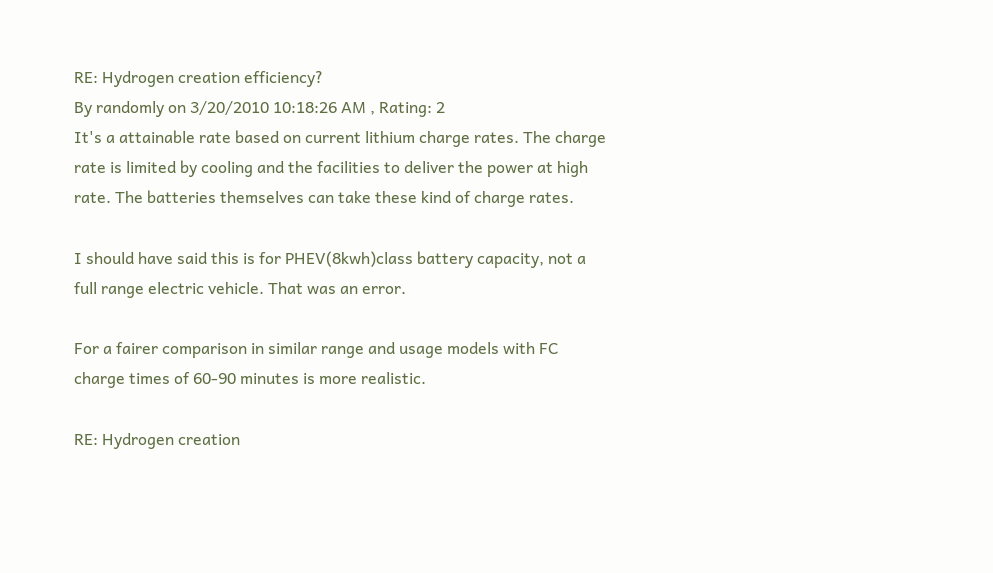RE: Hydrogen creation efficiency?
By randomly on 3/20/2010 10:18:26 AM , Rating: 2
It's a attainable rate based on current lithium charge rates. The charge rate is limited by cooling and the facilities to deliver the power at high rate. The batteries themselves can take these kind of charge rates.

I should have said this is for PHEV(8kwh)class battery capacity, not a full range electric vehicle. That was an error.

For a fairer comparison in similar range and usage models with FC charge times of 60-90 minutes is more realistic.

RE: Hydrogen creation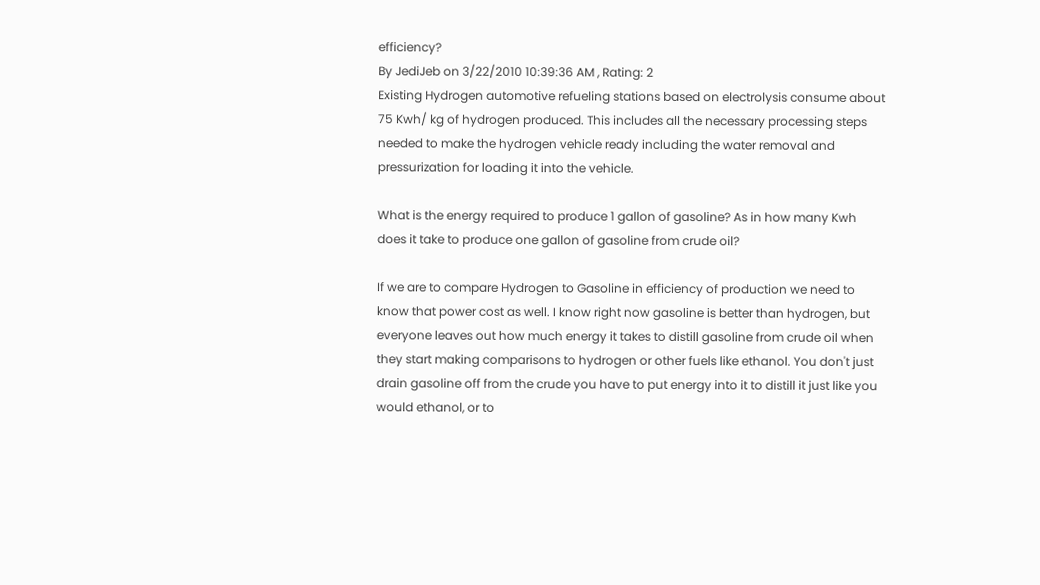efficiency?
By JediJeb on 3/22/2010 10:39:36 AM , Rating: 2
Existing Hydrogen automotive refueling stations based on electrolysis consume about 75 Kwh/ kg of hydrogen produced. This includes all the necessary processing steps needed to make the hydrogen vehicle ready including the water removal and pressurization for loading it into the vehicle.

What is the energy required to produce 1 gallon of gasoline? As in how many Kwh does it take to produce one gallon of gasoline from crude oil?

If we are to compare Hydrogen to Gasoline in efficiency of production we need to know that power cost as well. I know right now gasoline is better than hydrogen, but everyone leaves out how much energy it takes to distill gasoline from crude oil when they start making comparisons to hydrogen or other fuels like ethanol. You don't just drain gasoline off from the crude you have to put energy into it to distill it just like you would ethanol, or to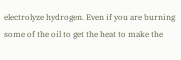electrolyze hydrogen. Even if you are burning some of the oil to get the heat to make the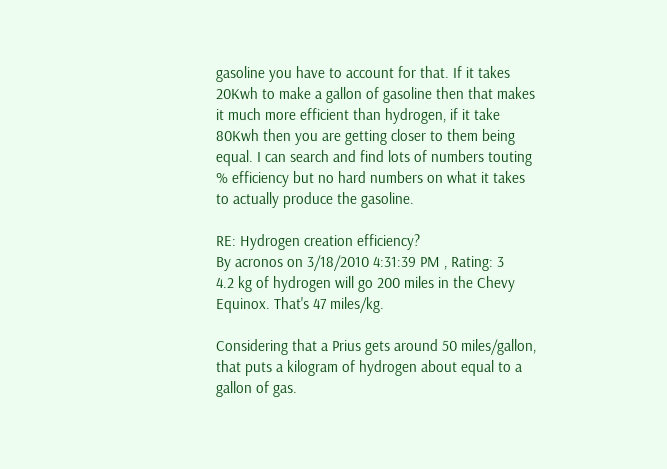gasoline you have to account for that. If it takes 20Kwh to make a gallon of gasoline then that makes it much more efficient than hydrogen, if it take 80Kwh then you are getting closer to them being equal. I can search and find lots of numbers touting % efficiency but no hard numbers on what it takes to actually produce the gasoline.

RE: Hydrogen creation efficiency?
By acronos on 3/18/2010 4:31:39 PM , Rating: 3
4.2 kg of hydrogen will go 200 miles in the Chevy Equinox. That's 47 miles/kg.

Considering that a Prius gets around 50 miles/gallon, that puts a kilogram of hydrogen about equal to a gallon of gas.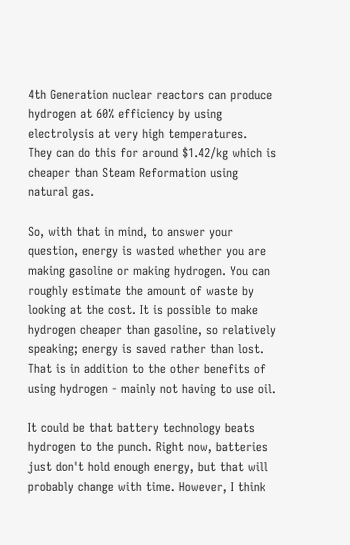4th Generation nuclear reactors can produce hydrogen at 60% efficiency by using electrolysis at very high temperatures.
They can do this for around $1.42/kg which is cheaper than Steam Reformation using natural gas.

So, with that in mind, to answer your question, energy is wasted whether you are making gasoline or making hydrogen. You can roughly estimate the amount of waste by looking at the cost. It is possible to make hydrogen cheaper than gasoline, so relatively speaking; energy is saved rather than lost. That is in addition to the other benefits of using hydrogen - mainly not having to use oil.

It could be that battery technology beats hydrogen to the punch. Right now, batteries just don't hold enough energy, but that will probably change with time. However, I think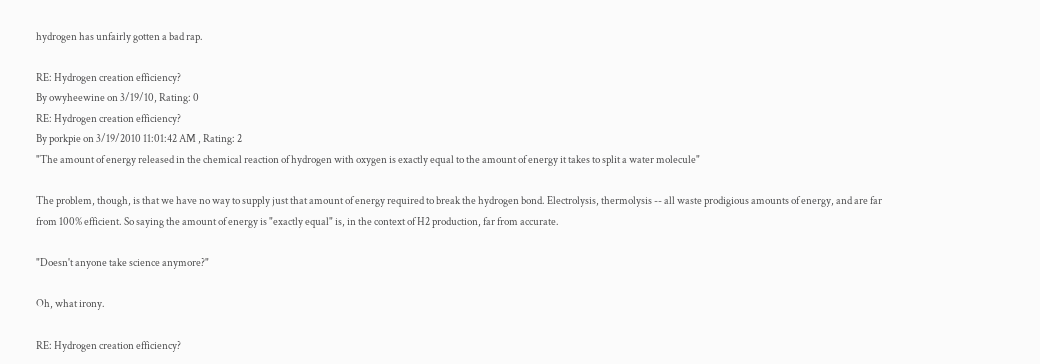hydrogen has unfairly gotten a bad rap.

RE: Hydrogen creation efficiency?
By owyheewine on 3/19/10, Rating: 0
RE: Hydrogen creation efficiency?
By porkpie on 3/19/2010 11:01:42 AM , Rating: 2
"The amount of energy released in the chemical reaction of hydrogen with oxygen is exactly equal to the amount of energy it takes to split a water molecule"

The problem, though, is that we have no way to supply just that amount of energy required to break the hydrogen bond. Electrolysis, thermolysis -- all waste prodigious amounts of energy, and are far from 100% efficient. So saying the amount of energy is "exactly equal" is, in the context of H2 production, far from accurate.

"Doesn't anyone take science anymore?"

Oh, what irony.

RE: Hydrogen creation efficiency?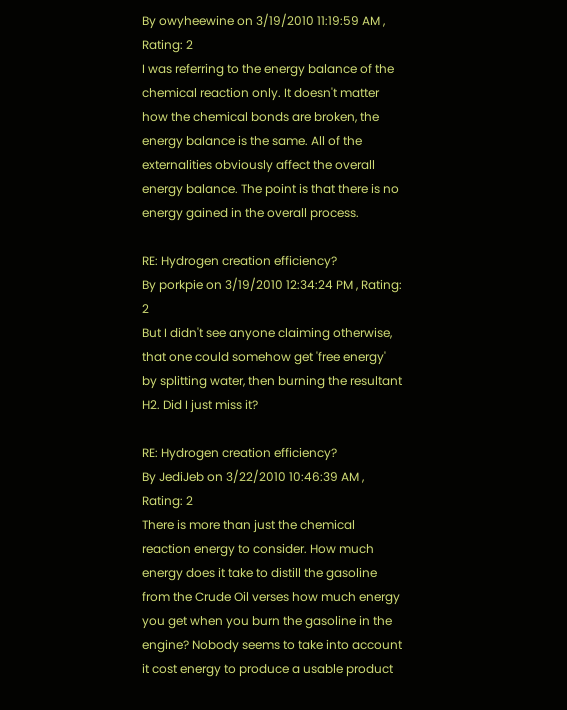By owyheewine on 3/19/2010 11:19:59 AM , Rating: 2
I was referring to the energy balance of the chemical reaction only. It doesn't matter how the chemical bonds are broken, the energy balance is the same. All of the externalities obviously affect the overall energy balance. The point is that there is no energy gained in the overall process.

RE: Hydrogen creation efficiency?
By porkpie on 3/19/2010 12:34:24 PM , Rating: 2
But I didn't see anyone claiming otherwise, that one could somehow get 'free energy' by splitting water, then burning the resultant H2. Did I just miss it?

RE: Hydrogen creation efficiency?
By JediJeb on 3/22/2010 10:46:39 AM , Rating: 2
There is more than just the chemical reaction energy to consider. How much energy does it take to distill the gasoline from the Crude Oil verses how much energy you get when you burn the gasoline in the engine? Nobody seems to take into account it cost energy to produce a usable product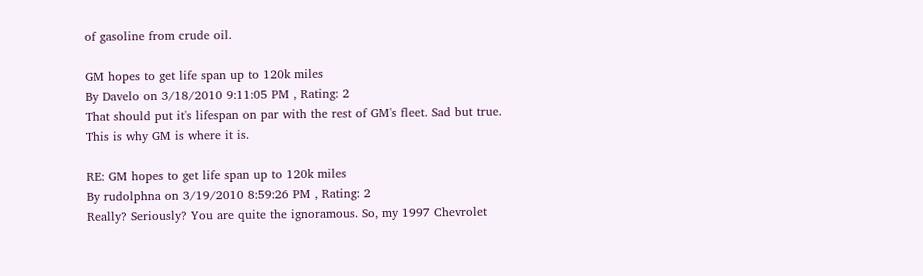of gasoline from crude oil.

GM hopes to get life span up to 120k miles
By Davelo on 3/18/2010 9:11:05 PM , Rating: 2
That should put it's lifespan on par with the rest of GM's fleet. Sad but true. This is why GM is where it is.

RE: GM hopes to get life span up to 120k miles
By rudolphna on 3/19/2010 8:59:26 PM , Rating: 2
Really? Seriously? You are quite the ignoramous. So, my 1997 Chevrolet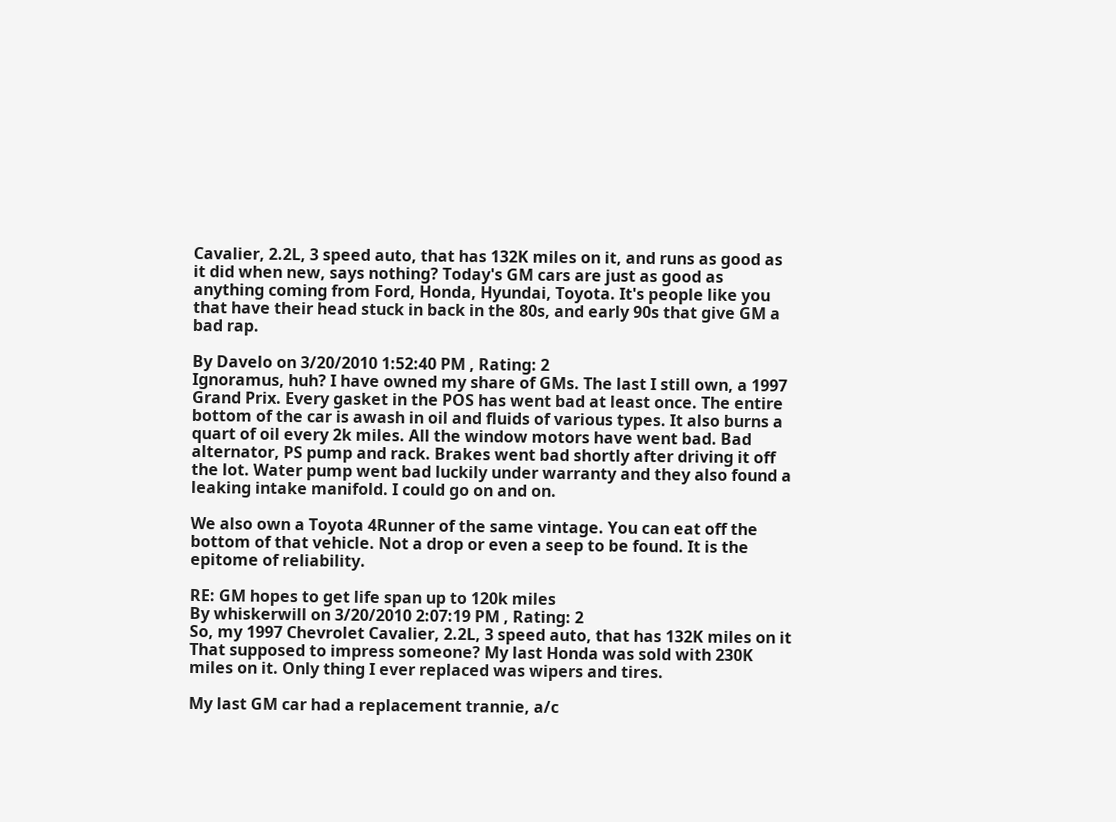Cavalier, 2.2L, 3 speed auto, that has 132K miles on it, and runs as good as it did when new, says nothing? Today's GM cars are just as good as anything coming from Ford, Honda, Hyundai, Toyota. It's people like you that have their head stuck in back in the 80s, and early 90s that give GM a bad rap.

By Davelo on 3/20/2010 1:52:40 PM , Rating: 2
Ignoramus, huh? I have owned my share of GMs. The last I still own, a 1997 Grand Prix. Every gasket in the POS has went bad at least once. The entire bottom of the car is awash in oil and fluids of various types. It also burns a quart of oil every 2k miles. All the window motors have went bad. Bad alternator, PS pump and rack. Brakes went bad shortly after driving it off the lot. Water pump went bad luckily under warranty and they also found a leaking intake manifold. I could go on and on.

We also own a Toyota 4Runner of the same vintage. You can eat off the bottom of that vehicle. Not a drop or even a seep to be found. It is the epitome of reliability.

RE: GM hopes to get life span up to 120k miles
By whiskerwill on 3/20/2010 2:07:19 PM , Rating: 2
So, my 1997 Chevrolet Cavalier, 2.2L, 3 speed auto, that has 132K miles on it
That supposed to impress someone? My last Honda was sold with 230K miles on it. Only thing I ever replaced was wipers and tires.

My last GM car had a replacement trannie, a/c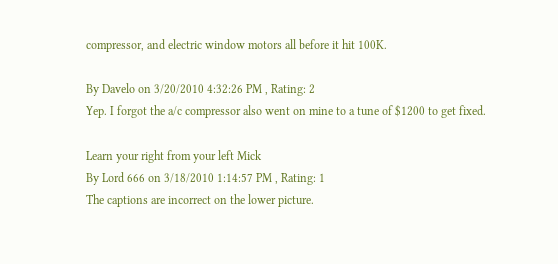compressor, and electric window motors all before it hit 100K.

By Davelo on 3/20/2010 4:32:26 PM , Rating: 2
Yep. I forgot the a/c compressor also went on mine to a tune of $1200 to get fixed.

Learn your right from your left Mick
By Lord 666 on 3/18/2010 1:14:57 PM , Rating: 1
The captions are incorrect on the lower picture.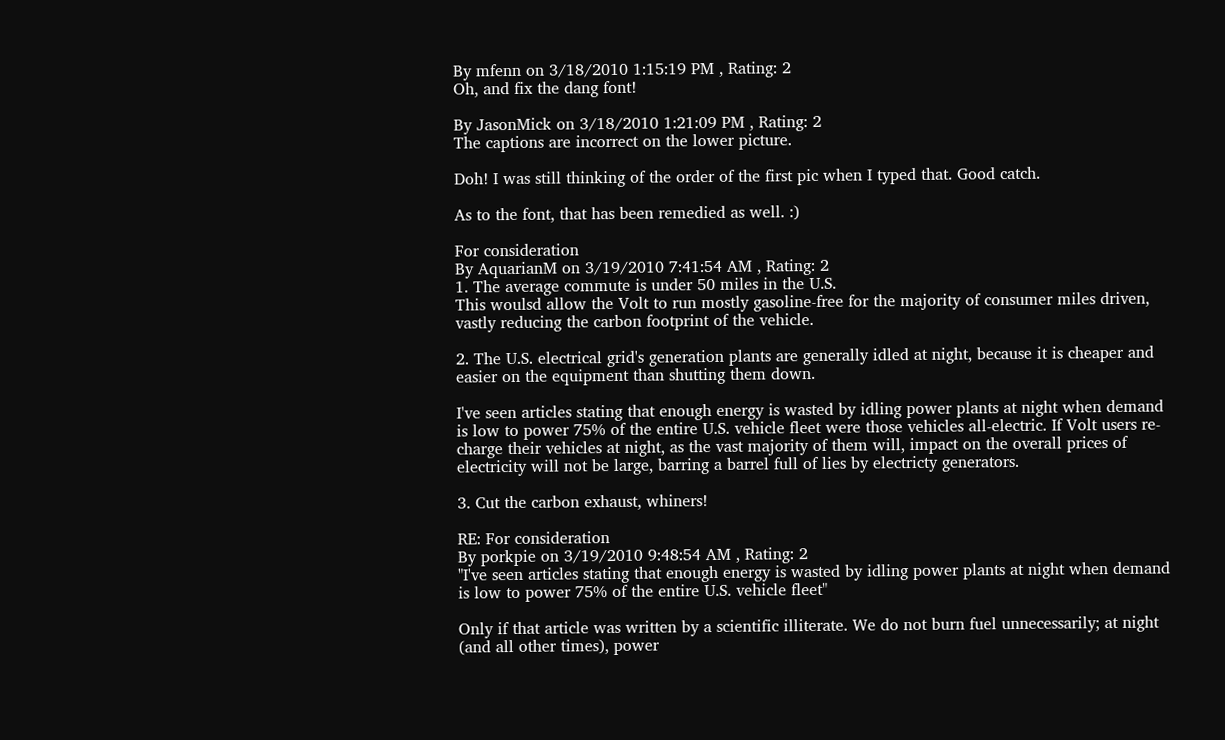By mfenn on 3/18/2010 1:15:19 PM , Rating: 2
Oh, and fix the dang font!

By JasonMick on 3/18/2010 1:21:09 PM , Rating: 2
The captions are incorrect on the lower picture.

Doh! I was still thinking of the order of the first pic when I typed that. Good catch.

As to the font, that has been remedied as well. :)

For consideration
By AquarianM on 3/19/2010 7:41:54 AM , Rating: 2
1. The average commute is under 50 miles in the U.S.
This woulsd allow the Volt to run mostly gasoline-free for the majority of consumer miles driven, vastly reducing the carbon footprint of the vehicle.

2. The U.S. electrical grid's generation plants are generally idled at night, because it is cheaper and easier on the equipment than shutting them down.

I've seen articles stating that enough energy is wasted by idling power plants at night when demand is low to power 75% of the entire U.S. vehicle fleet were those vehicles all-electric. If Volt users re-charge their vehicles at night, as the vast majority of them will, impact on the overall prices of electricity will not be large, barring a barrel full of lies by electricty generators.

3. Cut the carbon exhaust, whiners!

RE: For consideration
By porkpie on 3/19/2010 9:48:54 AM , Rating: 2
"I've seen articles stating that enough energy is wasted by idling power plants at night when demand is low to power 75% of the entire U.S. vehicle fleet"

Only if that article was written by a scientific illiterate. We do not burn fuel unnecessarily; at night (and all other times), power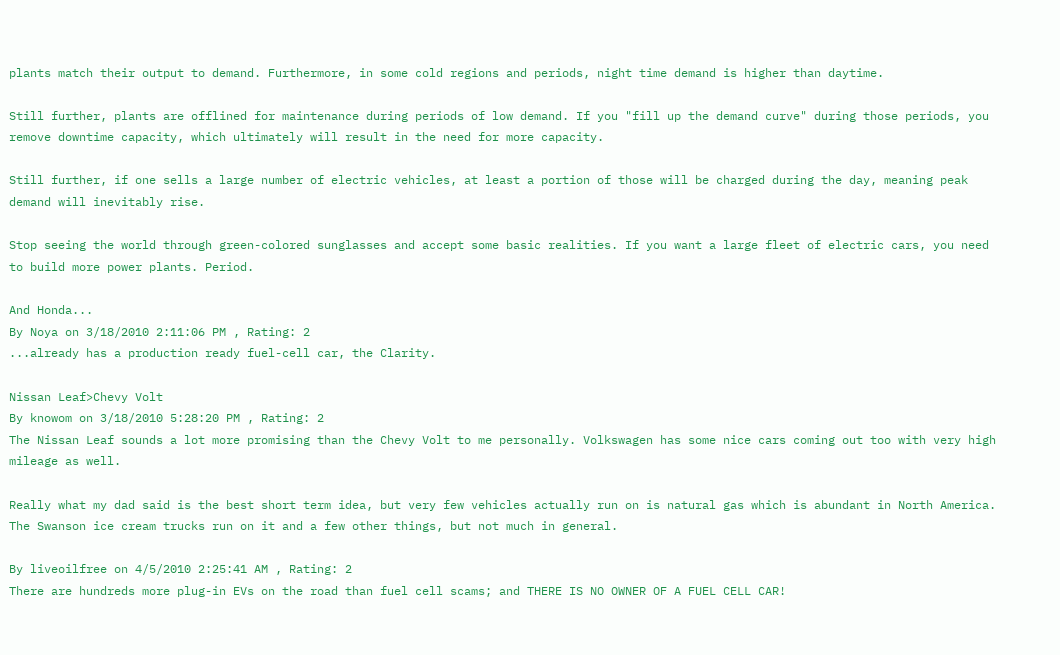plants match their output to demand. Furthermore, in some cold regions and periods, night time demand is higher than daytime.

Still further, plants are offlined for maintenance during periods of low demand. If you "fill up the demand curve" during those periods, you remove downtime capacity, which ultimately will result in the need for more capacity.

Still further, if one sells a large number of electric vehicles, at least a portion of those will be charged during the day, meaning peak demand will inevitably rise.

Stop seeing the world through green-colored sunglasses and accept some basic realities. If you want a large fleet of electric cars, you need to build more power plants. Period.

And Honda...
By Noya on 3/18/2010 2:11:06 PM , Rating: 2
...already has a production ready fuel-cell car, the Clarity.

Nissan Leaf>Chevy Volt
By knowom on 3/18/2010 5:28:20 PM , Rating: 2
The Nissan Leaf sounds a lot more promising than the Chevy Volt to me personally. Volkswagen has some nice cars coming out too with very high mileage as well.

Really what my dad said is the best short term idea, but very few vehicles actually run on is natural gas which is abundant in North America. The Swanson ice cream trucks run on it and a few other things, but not much in general.

By liveoilfree on 4/5/2010 2:25:41 AM , Rating: 2
There are hundreds more plug-in EVs on the road than fuel cell scams; and THERE IS NO OWNER OF A FUEL CELL CAR!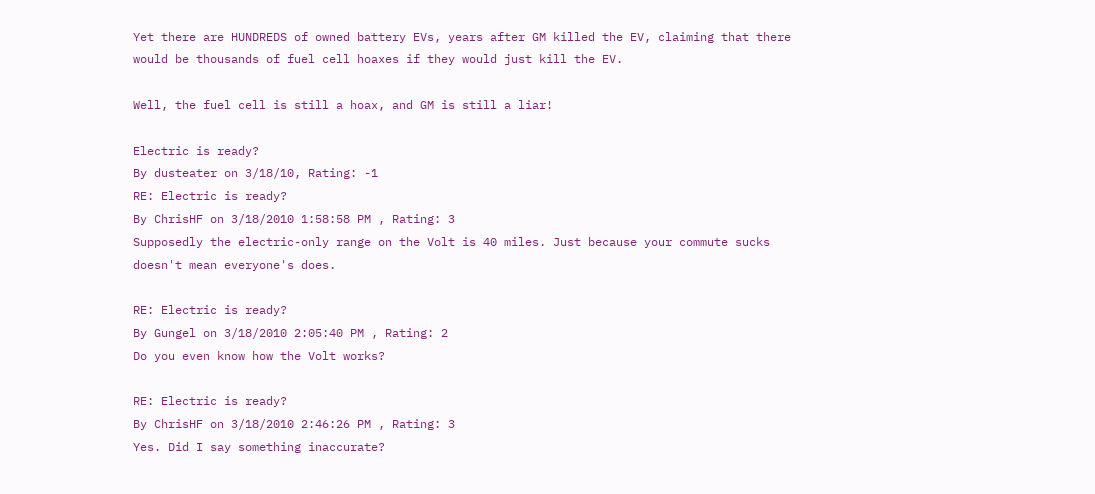Yet there are HUNDREDS of owned battery EVs, years after GM killed the EV, claiming that there would be thousands of fuel cell hoaxes if they would just kill the EV.

Well, the fuel cell is still a hoax, and GM is still a liar!

Electric is ready?
By dusteater on 3/18/10, Rating: -1
RE: Electric is ready?
By ChrisHF on 3/18/2010 1:58:58 PM , Rating: 3
Supposedly the electric-only range on the Volt is 40 miles. Just because your commute sucks doesn't mean everyone's does.

RE: Electric is ready?
By Gungel on 3/18/2010 2:05:40 PM , Rating: 2
Do you even know how the Volt works?

RE: Electric is ready?
By ChrisHF on 3/18/2010 2:46:26 PM , Rating: 3
Yes. Did I say something inaccurate?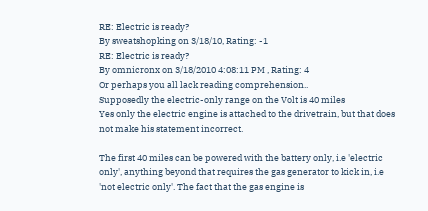RE: Electric is ready?
By sweatshopking on 3/18/10, Rating: -1
RE: Electric is ready?
By omnicronx on 3/18/2010 4:08:11 PM , Rating: 4
Or perhaps you all lack reading comprehension..
Supposedly the electric-only range on the Volt is 40 miles
Yes only the electric engine is attached to the drivetrain, but that does not make his statement incorrect.

The first 40 miles can be powered with the battery only, i.e 'electric only', anything beyond that requires the gas generator to kick in, i.e 'not electric only'. The fact that the gas engine is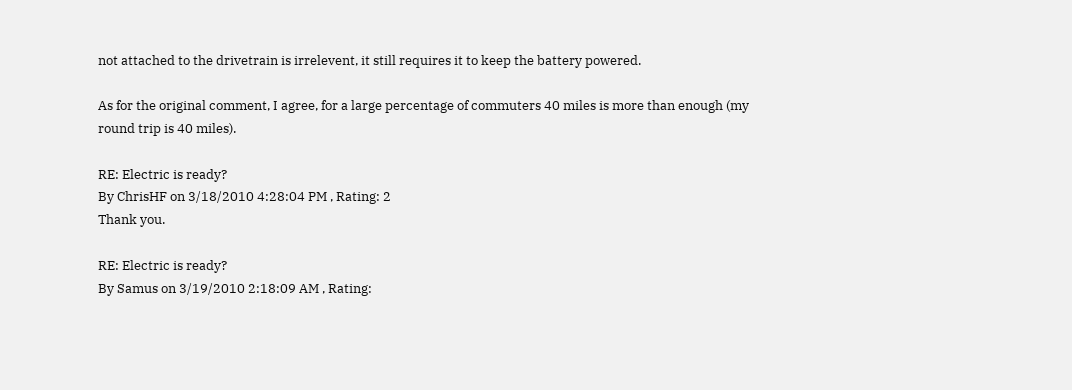not attached to the drivetrain is irrelevent, it still requires it to keep the battery powered.

As for the original comment, I agree, for a large percentage of commuters 40 miles is more than enough (my round trip is 40 miles).

RE: Electric is ready?
By ChrisHF on 3/18/2010 4:28:04 PM , Rating: 2
Thank you.

RE: Electric is ready?
By Samus on 3/19/2010 2:18:09 AM , Rating: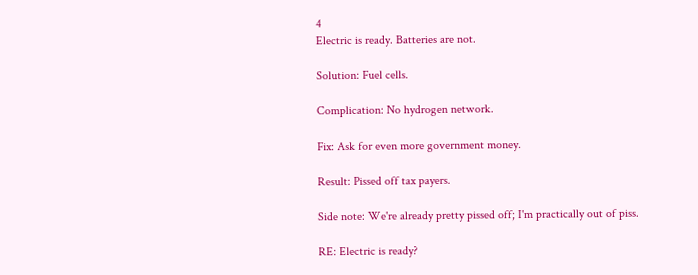4
Electric is ready. Batteries are not.

Solution: Fuel cells.

Complication: No hydrogen network.

Fix: Ask for even more government money.

Result: Pissed off tax payers.

Side note: We're already pretty pissed off; I'm practically out of piss.

RE: Electric is ready?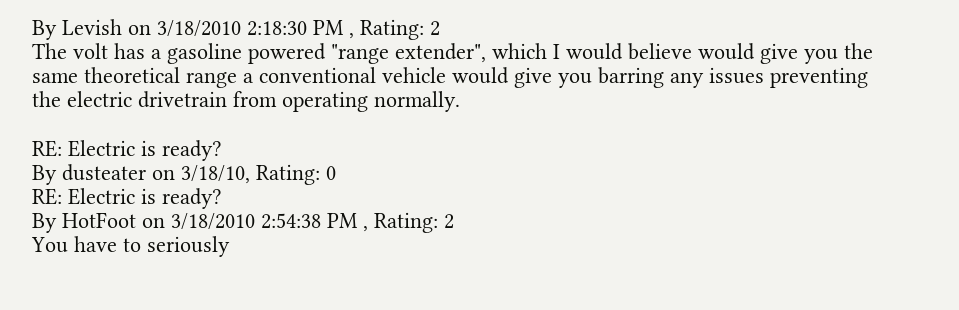By Levish on 3/18/2010 2:18:30 PM , Rating: 2
The volt has a gasoline powered "range extender", which I would believe would give you the same theoretical range a conventional vehicle would give you barring any issues preventing the electric drivetrain from operating normally.

RE: Electric is ready?
By dusteater on 3/18/10, Rating: 0
RE: Electric is ready?
By HotFoot on 3/18/2010 2:54:38 PM , Rating: 2
You have to seriously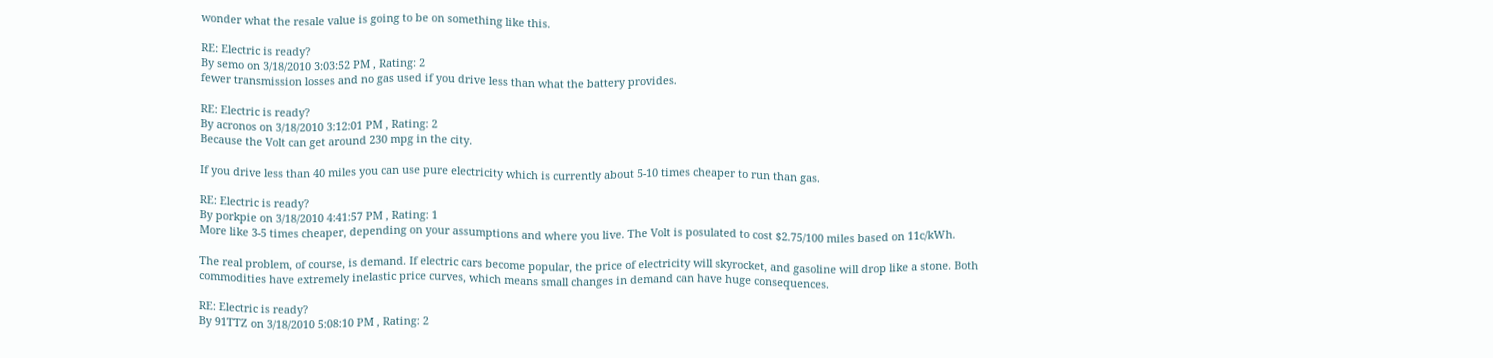wonder what the resale value is going to be on something like this.

RE: Electric is ready?
By semo on 3/18/2010 3:03:52 PM , Rating: 2
fewer transmission losses and no gas used if you drive less than what the battery provides.

RE: Electric is ready?
By acronos on 3/18/2010 3:12:01 PM , Rating: 2
Because the Volt can get around 230 mpg in the city.

If you drive less than 40 miles you can use pure electricity which is currently about 5-10 times cheaper to run than gas.

RE: Electric is ready?
By porkpie on 3/18/2010 4:41:57 PM , Rating: 1
More like 3-5 times cheaper, depending on your assumptions and where you live. The Volt is posulated to cost $2.75/100 miles based on 11c/kWh.

The real problem, of course, is demand. If electric cars become popular, the price of electricity will skyrocket, and gasoline will drop like a stone. Both commodities have extremely inelastic price curves, which means small changes in demand can have huge consequences.

RE: Electric is ready?
By 91TTZ on 3/18/2010 5:08:10 PM , Rating: 2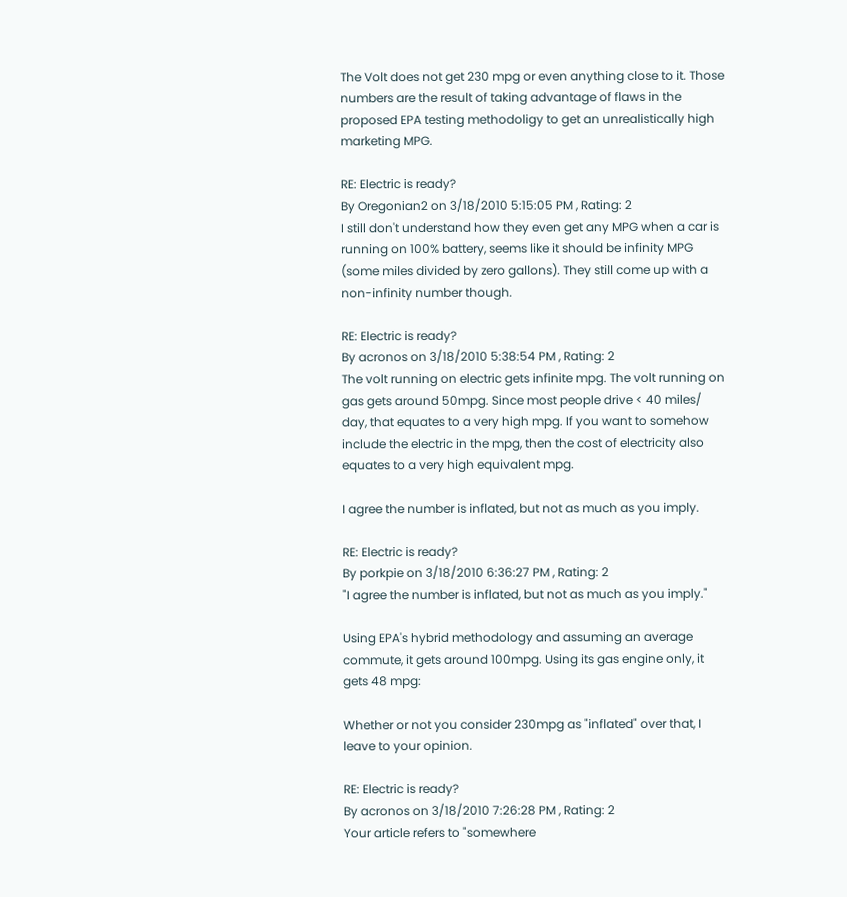The Volt does not get 230 mpg or even anything close to it. Those numbers are the result of taking advantage of flaws in the proposed EPA testing methodoligy to get an unrealistically high marketing MPG.

RE: Electric is ready?
By Oregonian2 on 3/18/2010 5:15:05 PM , Rating: 2
I still don't understand how they even get any MPG when a car is running on 100% battery, seems like it should be infinity MPG (some miles divided by zero gallons). They still come up with a non-infinity number though.

RE: Electric is ready?
By acronos on 3/18/2010 5:38:54 PM , Rating: 2
The volt running on electric gets infinite mpg. The volt running on gas gets around 50mpg. Since most people drive < 40 miles/ day, that equates to a very high mpg. If you want to somehow include the electric in the mpg, then the cost of electricity also equates to a very high equivalent mpg.

I agree the number is inflated, but not as much as you imply.

RE: Electric is ready?
By porkpie on 3/18/2010 6:36:27 PM , Rating: 2
"I agree the number is inflated, but not as much as you imply."

Using EPA's hybrid methodology and assuming an average commute, it gets around 100mpg. Using its gas engine only, it gets 48 mpg:

Whether or not you consider 230mpg as "inflated" over that, I leave to your opinion.

RE: Electric is ready?
By acronos on 3/18/2010 7:26:28 PM , Rating: 2
Your article refers to "somewhere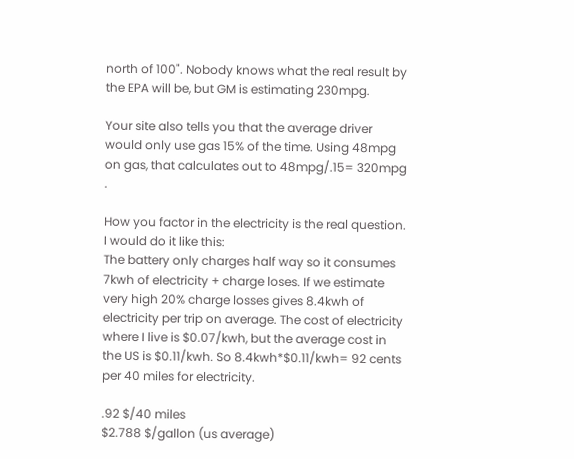north of 100". Nobody knows what the real result by the EPA will be, but GM is estimating 230mpg.

Your site also tells you that the average driver would only use gas 15% of the time. Using 48mpg on gas, that calculates out to 48mpg/.15= 320mpg .

How you factor in the electricity is the real question. I would do it like this:
The battery only charges half way so it consumes 7kwh of electricity + charge loses. If we estimate very high 20% charge losses gives 8.4kwh of electricity per trip on average. The cost of electricity where I live is $0.07/kwh, but the average cost in the US is $0.11/kwh. So 8.4kwh*$0.11/kwh= 92 cents per 40 miles for electricity.

.92 $/40 miles
$2.788 $/gallon (us average)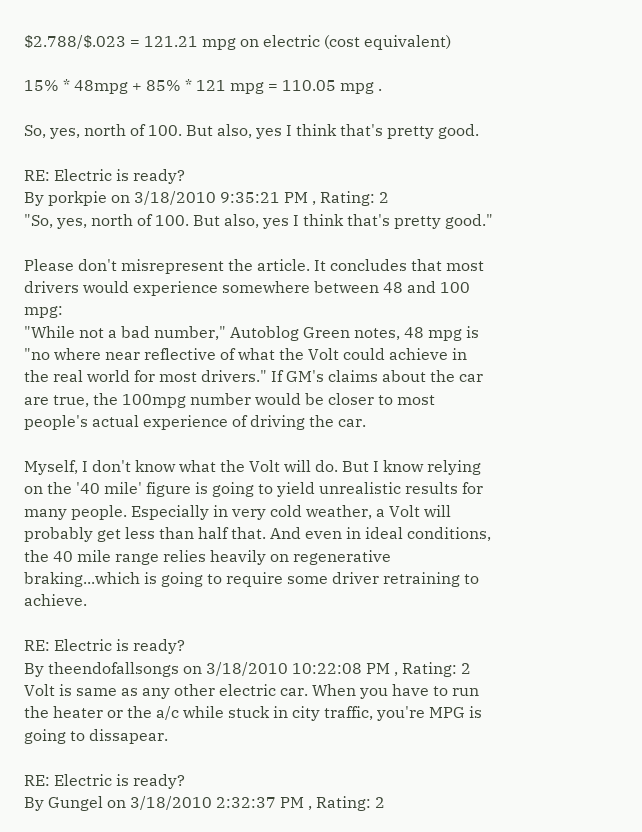$2.788/$.023 = 121.21 mpg on electric (cost equivalent)

15% * 48mpg + 85% * 121 mpg = 110.05 mpg .

So, yes, north of 100. But also, yes I think that's pretty good.

RE: Electric is ready?
By porkpie on 3/18/2010 9:35:21 PM , Rating: 2
"So, yes, north of 100. But also, yes I think that's pretty good."

Please don't misrepresent the article. It concludes that most drivers would experience somewhere between 48 and 100 mpg:
"While not a bad number," Autoblog Green notes, 48 mpg is "no where near reflective of what the Volt could achieve in the real world for most drivers." If GM's claims about the car are true, the 100mpg number would be closer to most people's actual experience of driving the car.

Myself, I don't know what the Volt will do. But I know relying on the '40 mile' figure is going to yield unrealistic results for many people. Especially in very cold weather, a Volt will probably get less than half that. And even in ideal conditions, the 40 mile range relies heavily on regenerative braking...which is going to require some driver retraining to achieve.

RE: Electric is ready?
By theendofallsongs on 3/18/2010 10:22:08 PM , Rating: 2
Volt is same as any other electric car. When you have to run the heater or the a/c while stuck in city traffic, you're MPG is going to dissapear.

RE: Electric is ready?
By Gungel on 3/18/2010 2:32:37 PM , Rating: 2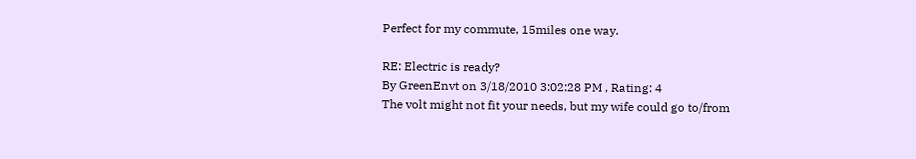Perfect for my commute, 15miles one way.

RE: Electric is ready?
By GreenEnvt on 3/18/2010 3:02:28 PM , Rating: 4
The volt might not fit your needs, but my wife could go to/from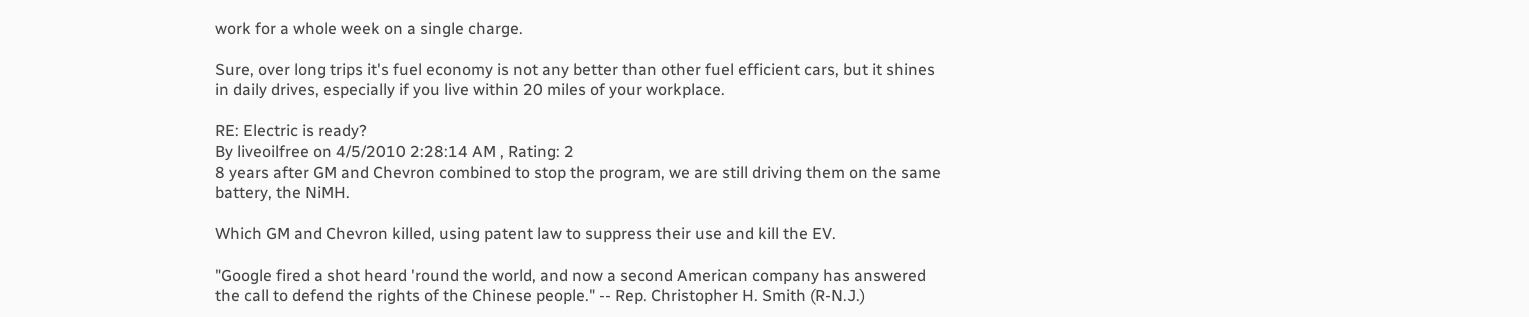work for a whole week on a single charge.

Sure, over long trips it's fuel economy is not any better than other fuel efficient cars, but it shines in daily drives, especially if you live within 20 miles of your workplace.

RE: Electric is ready?
By liveoilfree on 4/5/2010 2:28:14 AM , Rating: 2
8 years after GM and Chevron combined to stop the program, we are still driving them on the same battery, the NiMH.

Which GM and Chevron killed, using patent law to suppress their use and kill the EV.

"Google fired a shot heard 'round the world, and now a second American company has answered the call to defend the rights of the Chinese people." -- Rep. Christopher H. Smith (R-N.J.)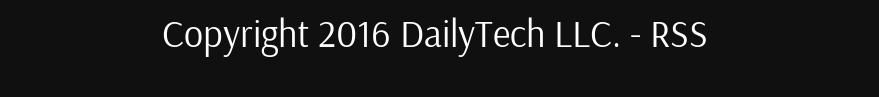Copyright 2016 DailyTech LLC. - RSS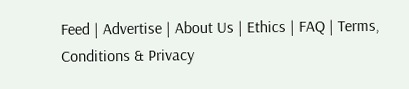Feed | Advertise | About Us | Ethics | FAQ | Terms, Conditions & Privacy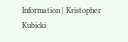Information | Kristopher Kubicki